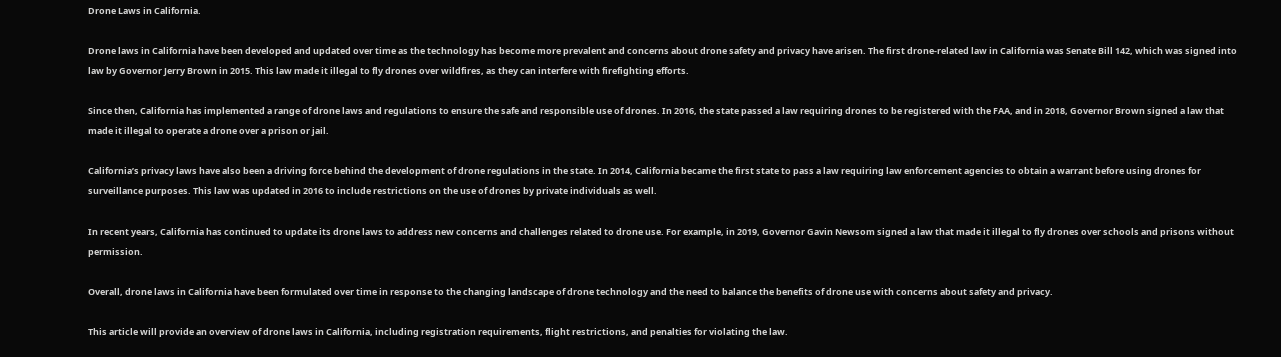Drone Laws in California.

Drone laws in California have been developed and updated over time as the technology has become more prevalent and concerns about drone safety and privacy have arisen. The first drone-related law in California was Senate Bill 142, which was signed into law by Governor Jerry Brown in 2015. This law made it illegal to fly drones over wildfires, as they can interfere with firefighting efforts.

Since then, California has implemented a range of drone laws and regulations to ensure the safe and responsible use of drones. In 2016, the state passed a law requiring drones to be registered with the FAA, and in 2018, Governor Brown signed a law that made it illegal to operate a drone over a prison or jail.

California’s privacy laws have also been a driving force behind the development of drone regulations in the state. In 2014, California became the first state to pass a law requiring law enforcement agencies to obtain a warrant before using drones for surveillance purposes. This law was updated in 2016 to include restrictions on the use of drones by private individuals as well.

In recent years, California has continued to update its drone laws to address new concerns and challenges related to drone use. For example, in 2019, Governor Gavin Newsom signed a law that made it illegal to fly drones over schools and prisons without permission.

Overall, drone laws in California have been formulated over time in response to the changing landscape of drone technology and the need to balance the benefits of drone use with concerns about safety and privacy.

This article will provide an overview of drone laws in California, including registration requirements, flight restrictions, and penalties for violating the law.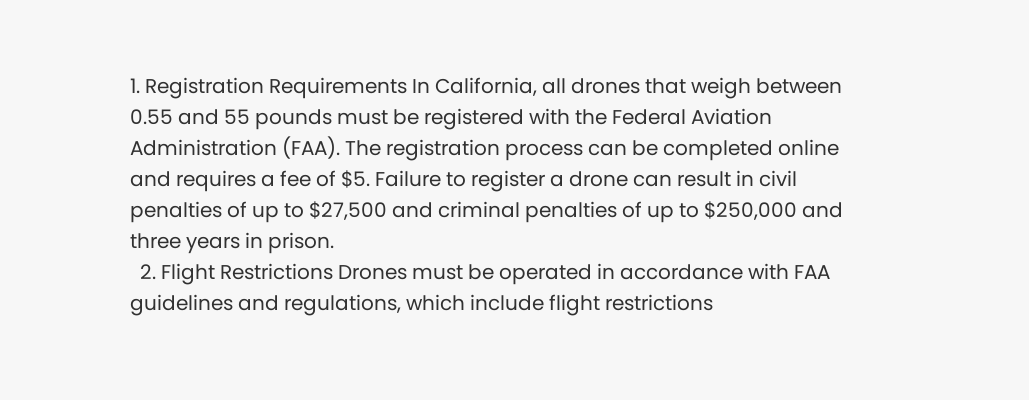1. Registration Requirements In California, all drones that weigh between 0.55 and 55 pounds must be registered with the Federal Aviation Administration (FAA). The registration process can be completed online and requires a fee of $5. Failure to register a drone can result in civil penalties of up to $27,500 and criminal penalties of up to $250,000 and three years in prison.
  2. Flight Restrictions Drones must be operated in accordance with FAA guidelines and regulations, which include flight restrictions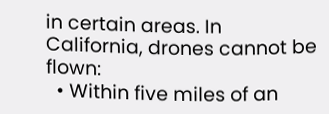in certain areas. In California, drones cannot be flown:
  • Within five miles of an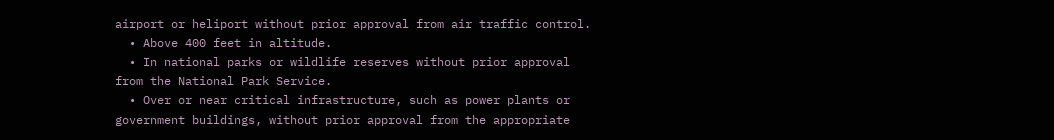airport or heliport without prior approval from air traffic control.
  • Above 400 feet in altitude.
  • In national parks or wildlife reserves without prior approval from the National Park Service.
  • Over or near critical infrastructure, such as power plants or government buildings, without prior approval from the appropriate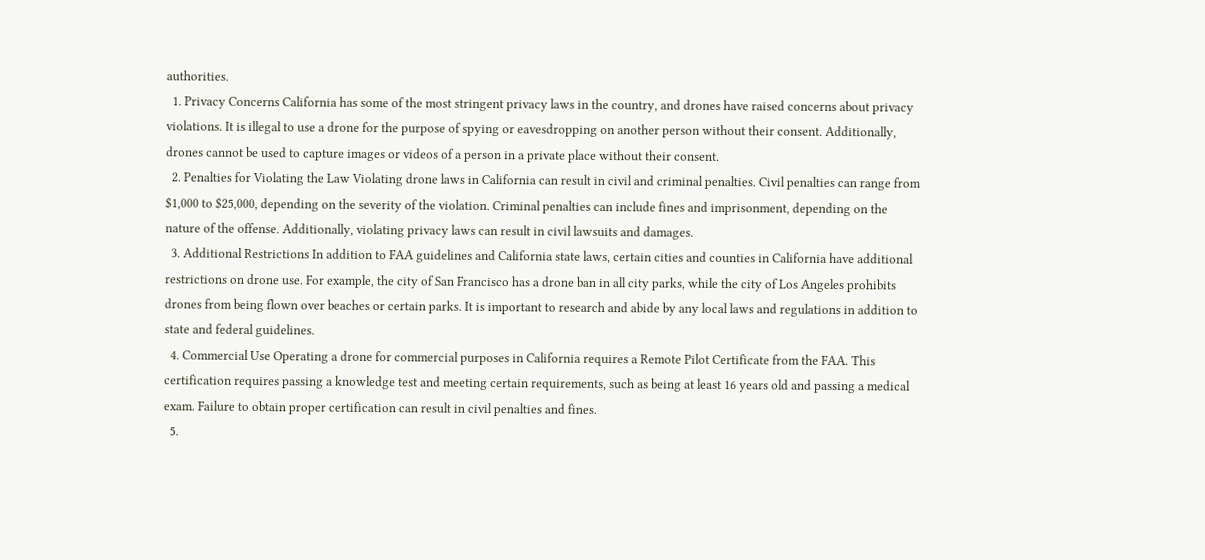authorities.
  1. Privacy Concerns California has some of the most stringent privacy laws in the country, and drones have raised concerns about privacy violations. It is illegal to use a drone for the purpose of spying or eavesdropping on another person without their consent. Additionally, drones cannot be used to capture images or videos of a person in a private place without their consent.
  2. Penalties for Violating the Law Violating drone laws in California can result in civil and criminal penalties. Civil penalties can range from $1,000 to $25,000, depending on the severity of the violation. Criminal penalties can include fines and imprisonment, depending on the nature of the offense. Additionally, violating privacy laws can result in civil lawsuits and damages.
  3. Additional Restrictions In addition to FAA guidelines and California state laws, certain cities and counties in California have additional restrictions on drone use. For example, the city of San Francisco has a drone ban in all city parks, while the city of Los Angeles prohibits drones from being flown over beaches or certain parks. It is important to research and abide by any local laws and regulations in addition to state and federal guidelines.
  4. Commercial Use Operating a drone for commercial purposes in California requires a Remote Pilot Certificate from the FAA. This certification requires passing a knowledge test and meeting certain requirements, such as being at least 16 years old and passing a medical exam. Failure to obtain proper certification can result in civil penalties and fines.
  5.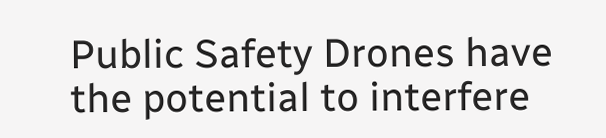Public Safety Drones have the potential to interfere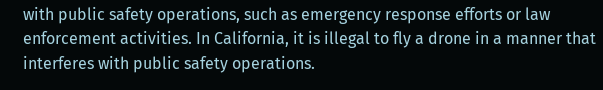with public safety operations, such as emergency response efforts or law enforcement activities. In California, it is illegal to fly a drone in a manner that interferes with public safety operations.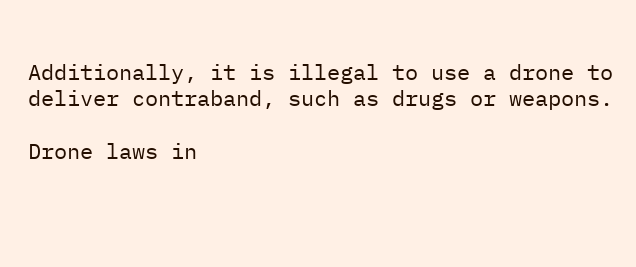Additionally, it is illegal to use a drone to deliver contraband, such as drugs or weapons.

Drone laws in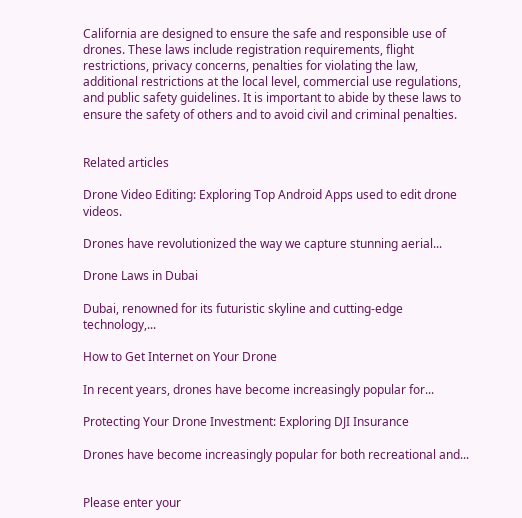California are designed to ensure the safe and responsible use of drones. These laws include registration requirements, flight restrictions, privacy concerns, penalties for violating the law, additional restrictions at the local level, commercial use regulations, and public safety guidelines. It is important to abide by these laws to ensure the safety of others and to avoid civil and criminal penalties.


Related articles

Drone Video Editing: Exploring Top Android Apps used to edit drone videos.

Drones have revolutionized the way we capture stunning aerial...

Drone Laws in Dubai

Dubai, renowned for its futuristic skyline and cutting-edge technology,...

How to Get Internet on Your Drone

In recent years, drones have become increasingly popular for...

Protecting Your Drone Investment: Exploring DJI Insurance

Drones have become increasingly popular for both recreational and...


Please enter your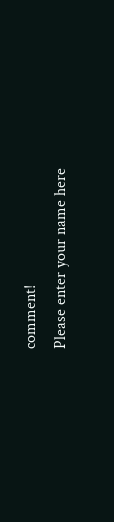comment!
Please enter your name here